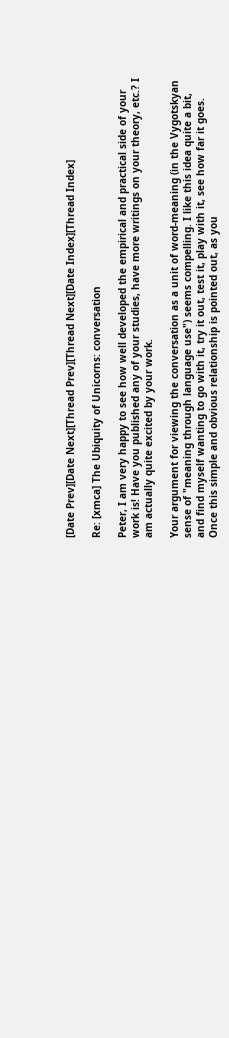[Date Prev][Date Next][Thread Prev][Thread Next][Date Index][Thread Index]

Re: [xmca] The Ubiquity of Unicorns: conversation

Peter, I am very happy to see how well developed the empirical and practical side of your work is! Have you published any of your studies, have more writings on your theory, etc.? I am actually quite excited by your work.

Your argument for viewing the conversation as a unit of word-meaning (in the Vygotskyan sense of "meaning through language use") seems compelling. I like this idea quite a bit, and find myself wanting to go with it, try it out, test it, play with it, see how far it goes. Once this simple and obvious relationship is pointed out, as you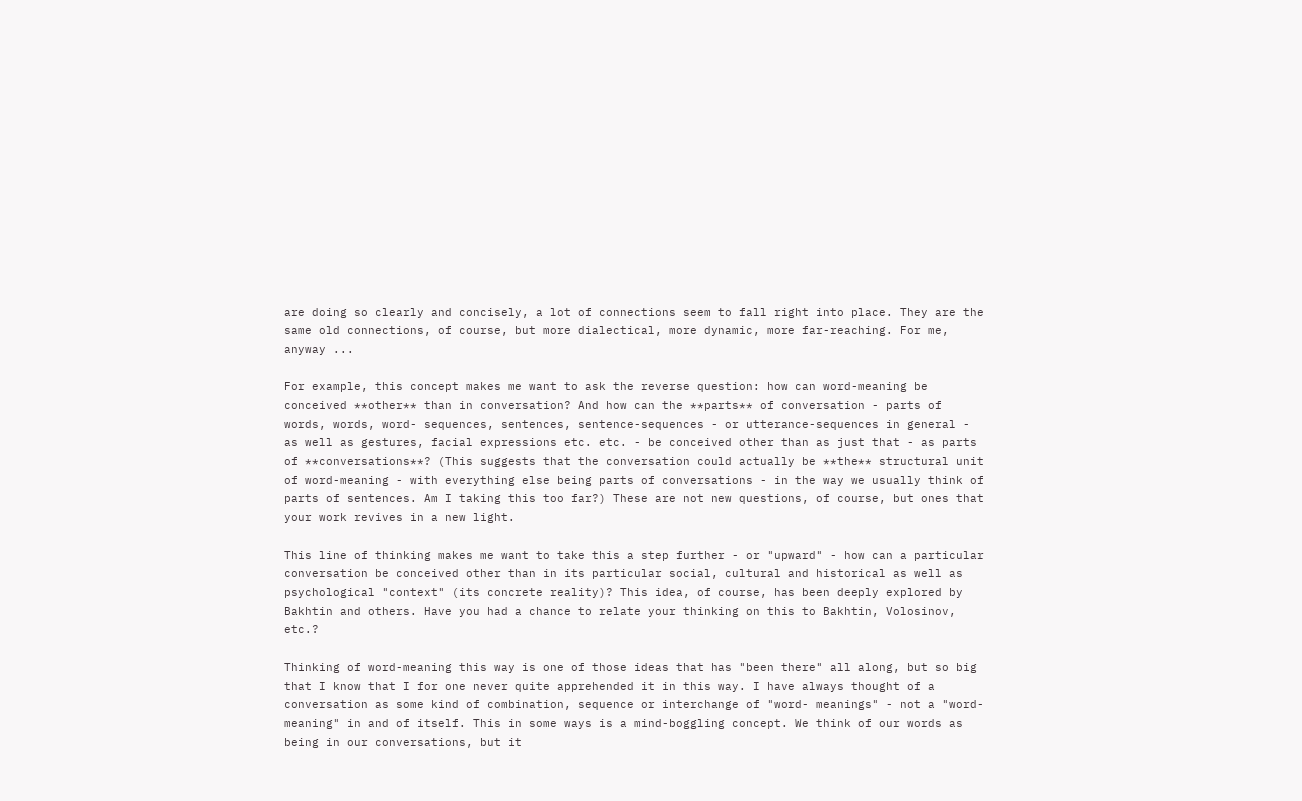are doing so clearly and concisely, a lot of connections seem to fall right into place. They are the same old connections, of course, but more dialectical, more dynamic, more far-reaching. For me, anyway ...

For example, this concept makes me want to ask the reverse question: how can word-meaning be conceived **other** than in conversation? And how can the **parts** of conversation - parts of words, words, word- sequences, sentences, sentence-sequences - or utterance-sequences in general - as well as gestures, facial expressions etc. etc. - be conceived other than as just that - as parts of **conversations**? (This suggests that the conversation could actually be **the** structural unit of word-meaning - with everything else being parts of conversations - in the way we usually think of parts of sentences. Am I taking this too far?) These are not new questions, of course, but ones that your work revives in a new light.

This line of thinking makes me want to take this a step further - or "upward" - how can a particular conversation be conceived other than in its particular social, cultural and historical as well as psychological "context" (its concrete reality)? This idea, of course, has been deeply explored by Bakhtin and others. Have you had a chance to relate your thinking on this to Bakhtin, Volosinov, etc.?

Thinking of word-meaning this way is one of those ideas that has "been there" all along, but so big that I know that I for one never quite apprehended it in this way. I have always thought of a conversation as some kind of combination, sequence or interchange of "word- meanings" - not a "word-meaning" in and of itself. This in some ways is a mind-boggling concept. We think of our words as being in our conversations, but it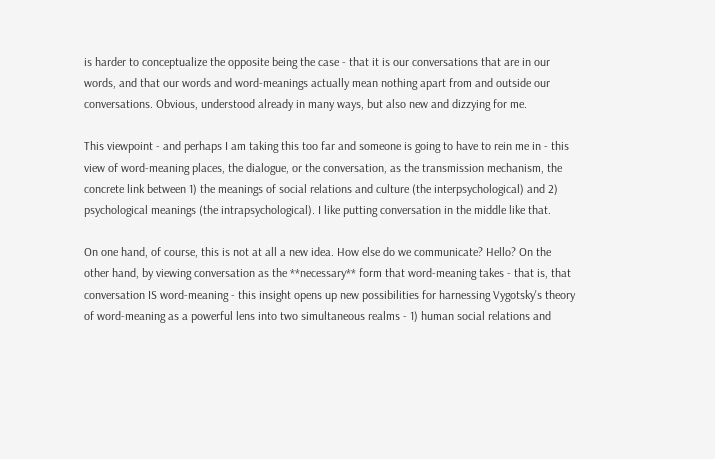is harder to conceptualize the opposite being the case - that it is our conversations that are in our words, and that our words and word-meanings actually mean nothing apart from and outside our conversations. Obvious, understood already in many ways, but also new and dizzying for me.

This viewpoint - and perhaps I am taking this too far and someone is going to have to rein me in - this view of word-meaning places, the dialogue, or the conversation, as the transmission mechanism, the concrete link between 1) the meanings of social relations and culture (the interpsychological) and 2) psychological meanings (the intrapsychological). I like putting conversation in the middle like that.

On one hand, of course, this is not at all a new idea. How else do we communicate? Hello? On the other hand, by viewing conversation as the **necessary** form that word-meaning takes - that is, that conversation IS word-meaning - this insight opens up new possibilities for harnessing Vygotsky's theory of word-meaning as a powerful lens into two simultaneous realms - 1) human social relations and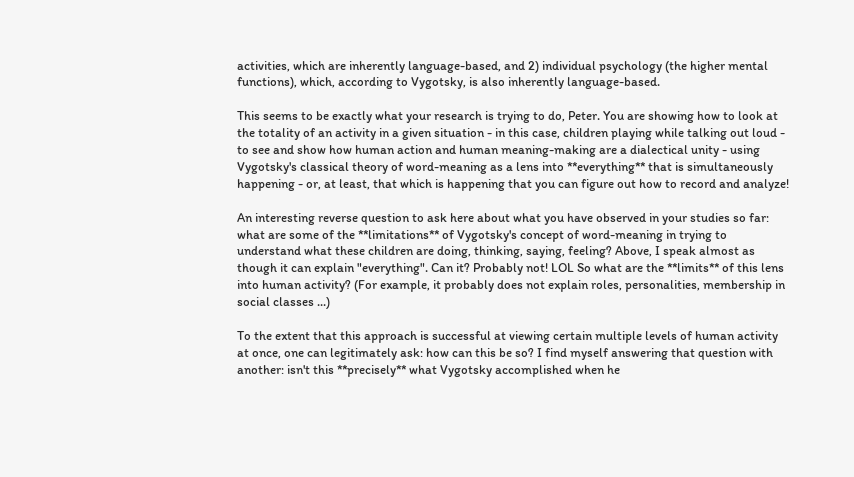activities, which are inherently language-based, and 2) individual psychology (the higher mental functions), which, according to Vygotsky, is also inherently language-based.

This seems to be exactly what your research is trying to do, Peter. You are showing how to look at the totality of an activity in a given situation - in this case, children playing while talking out loud - to see and show how human action and human meaning-making are a dialectical unity - using Vygotsky's classical theory of word-meaning as a lens into **everything** that is simultaneously happening - or, at least, that which is happening that you can figure out how to record and analyze!

An interesting reverse question to ask here about what you have observed in your studies so far: what are some of the **limitations** of Vygotsky's concept of word-meaning in trying to understand what these children are doing, thinking, saying, feeling? Above, I speak almost as though it can explain "everything". Can it? Probably not! LOL So what are the **limits** of this lens into human activity? (For example, it probably does not explain roles, personalities, membership in social classes ...)

To the extent that this approach is successful at viewing certain multiple levels of human activity at once, one can legitimately ask: how can this be so? I find myself answering that question with another: isn't this **precisely** what Vygotsky accomplished when he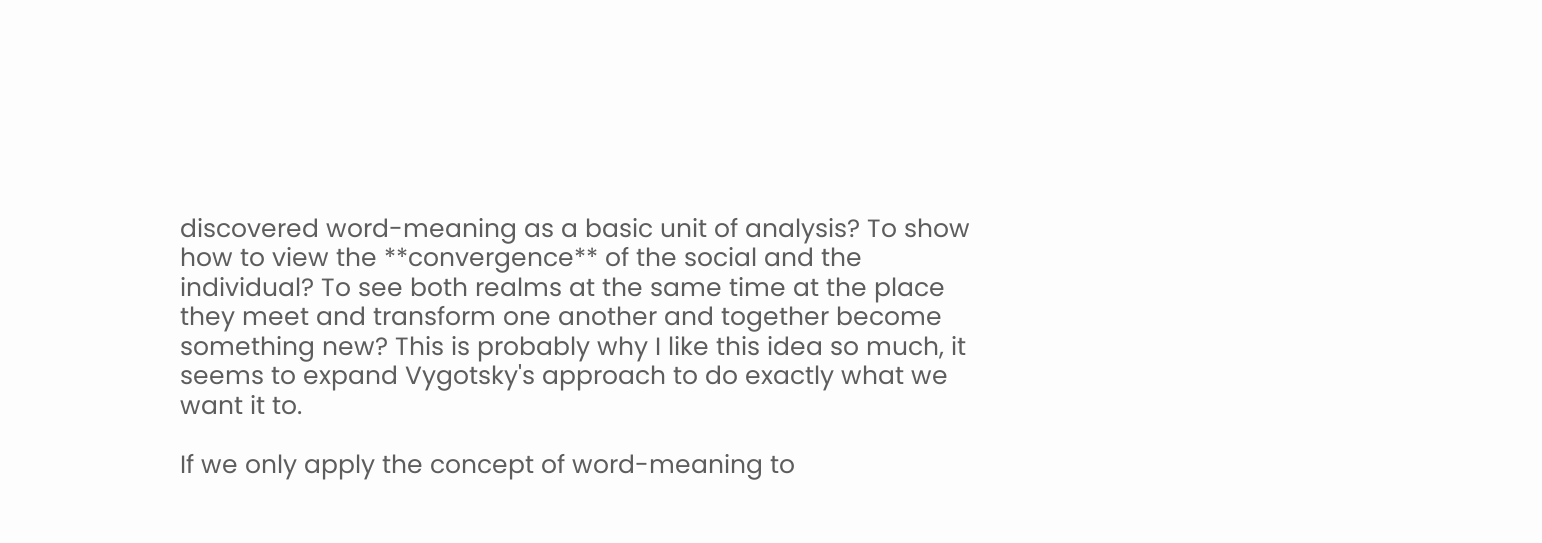discovered word-meaning as a basic unit of analysis? To show how to view the **convergence** of the social and the individual? To see both realms at the same time at the place they meet and transform one another and together become something new? This is probably why I like this idea so much, it seems to expand Vygotsky's approach to do exactly what we want it to.

If we only apply the concept of word-meaning to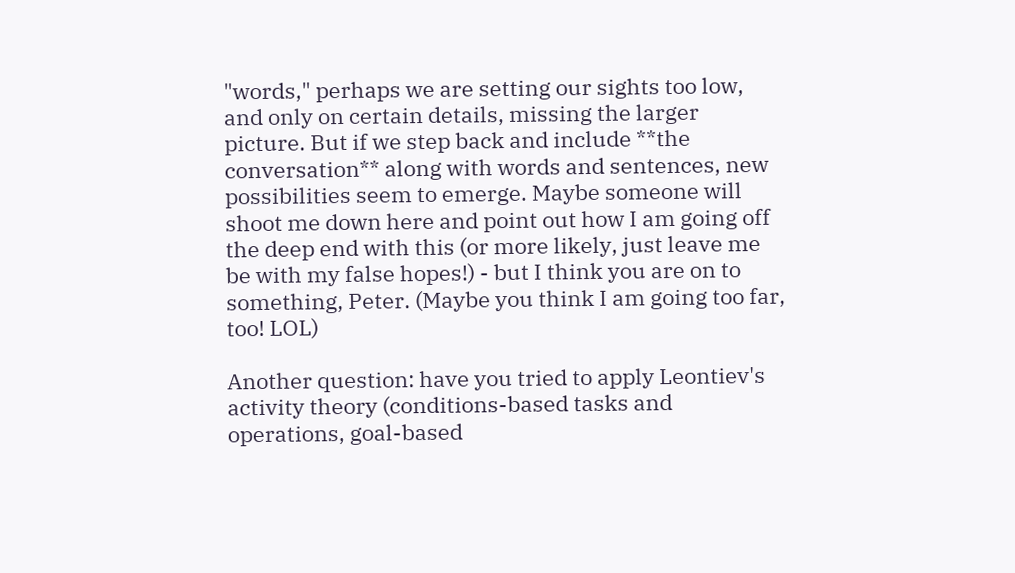"words," perhaps we are setting our sights too low, and only on certain details, missing the larger picture. But if we step back and include **the conversation** along with words and sentences, new possibilities seem to emerge. Maybe someone will shoot me down here and point out how I am going off the deep end with this (or more likely, just leave me be with my false hopes!) - but I think you are on to something, Peter. (Maybe you think I am going too far, too! LOL)

Another question: have you tried to apply Leontiev's activity theory (conditions-based tasks and operations, goal-based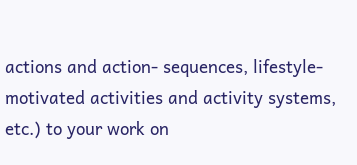actions and action- sequences, lifestyle-motivated activities and activity systems, etc.) to your work on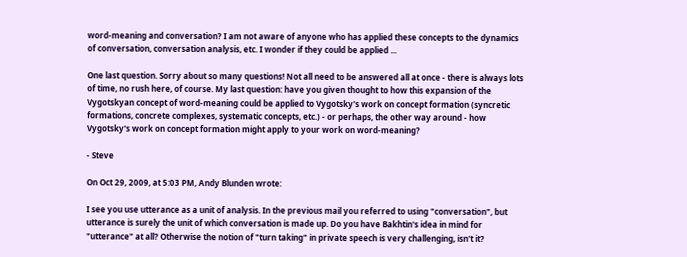word-meaning and conversation? I am not aware of anyone who has applied these concepts to the dynamics of conversation, conversation analysis, etc. I wonder if they could be applied ...

One last question. Sorry about so many questions! Not all need to be answered all at once - there is always lots of time, no rush here, of course. My last question: have you given thought to how this expansion of the Vygotskyan concept of word-meaning could be applied to Vygotsky's work on concept formation (syncretic formations, concrete complexes, systematic concepts, etc.) - or perhaps, the other way around - how Vygotsky's work on concept formation might apply to your work on word-meaning?

- Steve

On Oct 29, 2009, at 5:03 PM, Andy Blunden wrote:

I see you use utterance as a unit of analysis. In the previous mail you referred to using "conversation", but utterance is surely the unit of which conversation is made up. Do you have Bakhtin's idea in mind for "utterance" at all? Otherwise the notion of "turn taking" in private speech is very challenging, isn't it?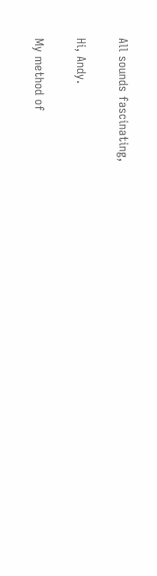All sounds fascinating,

Hi, Andy.

My method of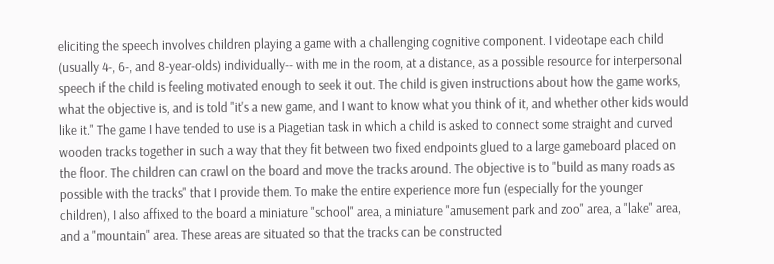eliciting the speech involves children playing a game with a challenging cognitive component. I videotape each child (usually 4-, 6-, and 8-year-olds) individually-- with me in the room, at a distance, as a possible resource for interpersonal speech if the child is feeling motivated enough to seek it out. The child is given instructions about how the game works, what the objective is, and is told "it's a new game, and I want to know what you think of it, and whether other kids would like it." The game I have tended to use is a Piagetian task in which a child is asked to connect some straight and curved wooden tracks together in such a way that they fit between two fixed endpoints glued to a large gameboard placed on the floor. The children can crawl on the board and move the tracks around. The objective is to "build as many roads as possible with the tracks" that I provide them. To make the entire experience more fun (especially for the younger children), I also affixed to the board a miniature "school" area, a miniature "amusement park and zoo" area, a "lake" area, and a "mountain" area. These areas are situated so that the tracks can be constructed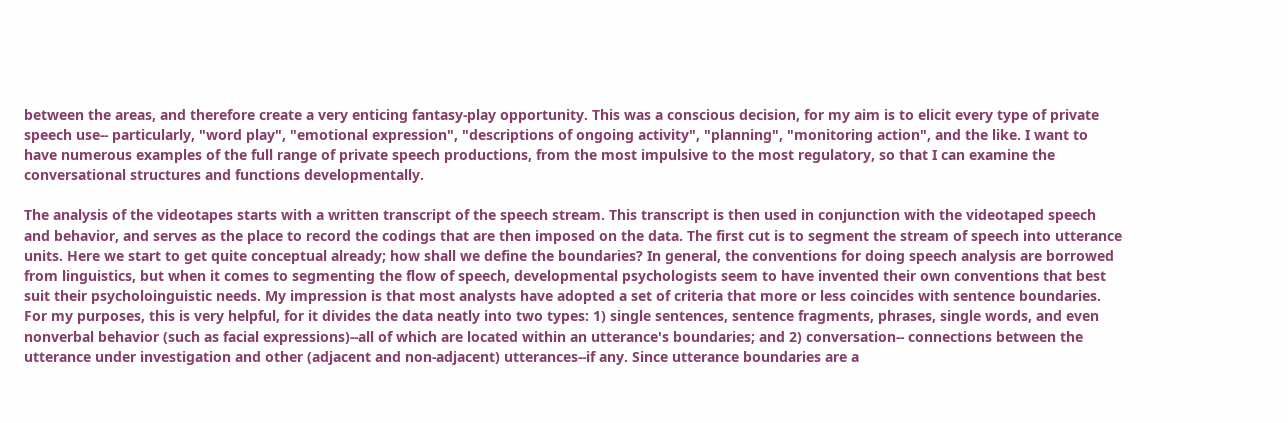between the areas, and therefore create a very enticing fantasy-play opportunity. This was a conscious decision, for my aim is to elicit every type of private speech use-- particularly, "word play", "emotional expression", "descriptions of ongoing activity", "planning", "monitoring action", and the like. I want to have numerous examples of the full range of private speech productions, from the most impulsive to the most regulatory, so that I can examine the conversational structures and functions developmentally.

The analysis of the videotapes starts with a written transcript of the speech stream. This transcript is then used in conjunction with the videotaped speech and behavior, and serves as the place to record the codings that are then imposed on the data. The first cut is to segment the stream of speech into utterance units. Here we start to get quite conceptual already; how shall we define the boundaries? In general, the conventions for doing speech analysis are borrowed from linguistics, but when it comes to segmenting the flow of speech, developmental psychologists seem to have invented their own conventions that best suit their psycholoinguistic needs. My impression is that most analysts have adopted a set of criteria that more or less coincides with sentence boundaries. For my purposes, this is very helpful, for it divides the data neatly into two types: 1) single sentences, sentence fragments, phrases, single words, and even nonverbal behavior (such as facial expressions)--all of which are located within an utterance's boundaries; and 2) conversation-- connections between the utterance under investigation and other (adjacent and non-adjacent) utterances--if any. Since utterance boundaries are a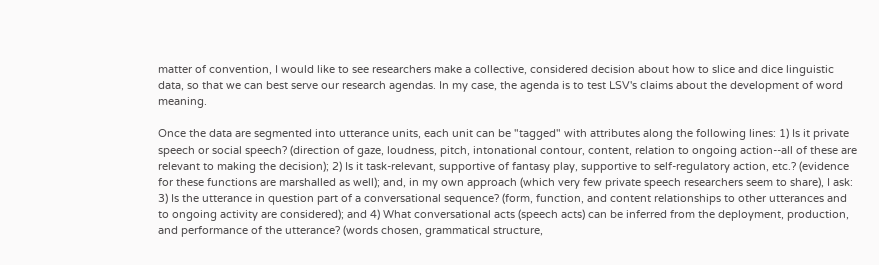matter of convention, I would like to see researchers make a collective, considered decision about how to slice and dice linguistic data, so that we can best serve our research agendas. In my case, the agenda is to test LSV's claims about the development of word meaning.

Once the data are segmented into utterance units, each unit can be "tagged" with attributes along the following lines: 1) Is it private speech or social speech? (direction of gaze, loudness, pitch, intonational contour, content, relation to ongoing action--all of these are relevant to making the decision); 2) Is it task-relevant, supportive of fantasy play, supportive to self-regulatory action, etc.? (evidence for these functions are marshalled as well); and, in my own approach (which very few private speech researchers seem to share), I ask: 3) Is the utterance in question part of a conversational sequence? (form, function, and content relationships to other utterances and to ongoing activity are considered); and 4) What conversational acts (speech acts) can be inferred from the deployment, production, and performance of the utterance? (words chosen, grammatical structure,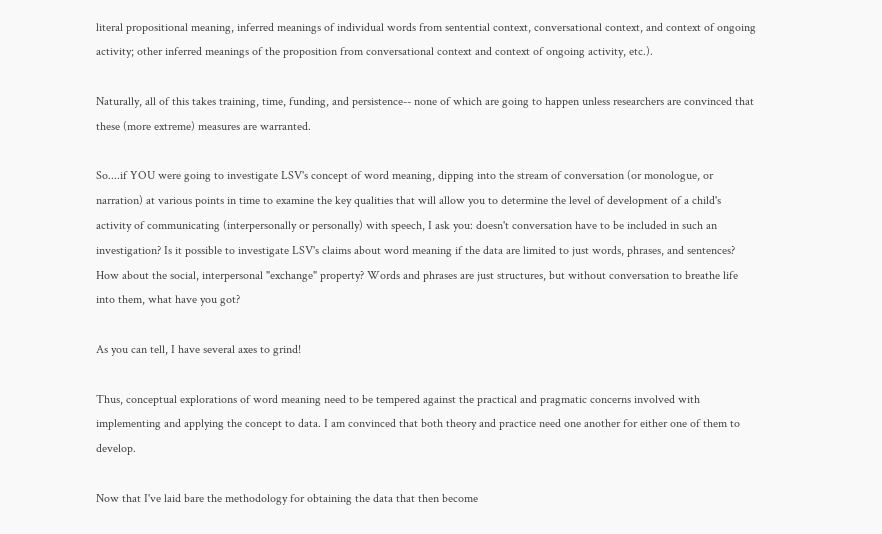literal propositional meaning, inferred meanings of individual words from sentential context, conversational context, and context of ongoing activity; other inferred meanings of the proposition from conversational context and context of ongoing activity, etc.).

Naturally, all of this takes training, time, funding, and persistence-- none of which are going to happen unless researchers are convinced that these (more extreme) measures are warranted.

So....if YOU were going to investigate LSV's concept of word meaning, dipping into the stream of conversation (or monologue, or narration) at various points in time to examine the key qualities that will allow you to determine the level of development of a child's activity of communicating (interpersonally or personally) with speech, I ask you: doesn't conversation have to be included in such an investigation? Is it possible to investigate LSV's claims about word meaning if the data are limited to just words, phrases, and sentences? How about the social, interpersonal "exchange" property? Words and phrases are just structures, but without conversation to breathe life into them, what have you got?

As you can tell, I have several axes to grind!

Thus, conceptual explorations of word meaning need to be tempered against the practical and pragmatic concerns involved with implementing and applying the concept to data. I am convinced that both theory and practice need one another for either one of them to develop.

Now that I've laid bare the methodology for obtaining the data that then become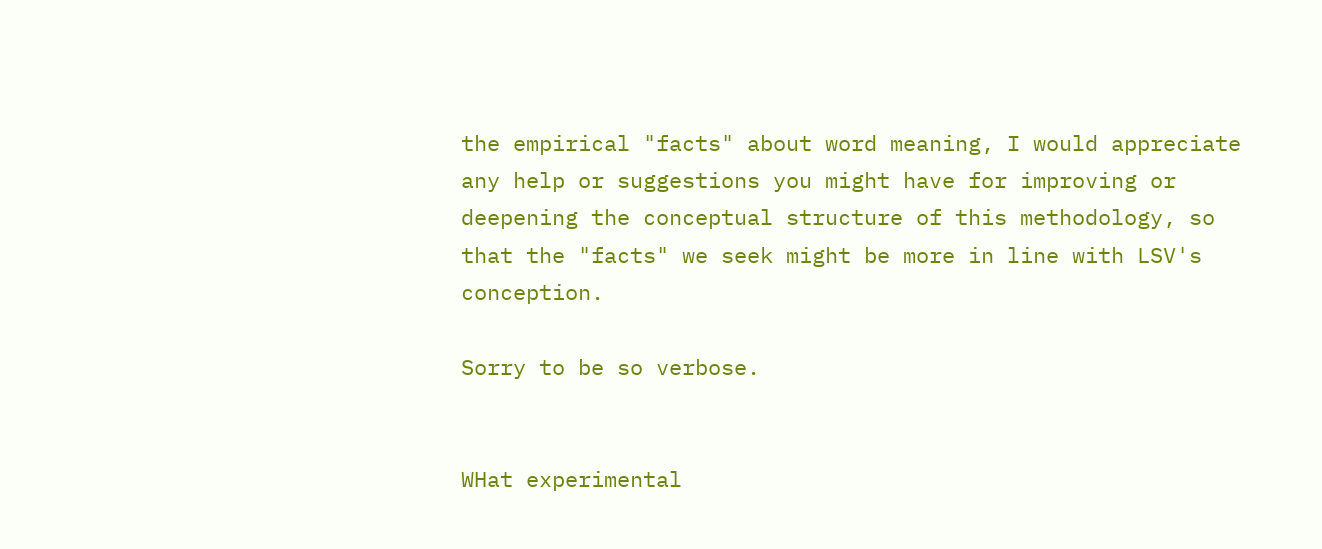the empirical "facts" about word meaning, I would appreciate any help or suggestions you might have for improving or deepening the conceptual structure of this methodology, so that the "facts" we seek might be more in line with LSV's conception.

Sorry to be so verbose.


WHat experimental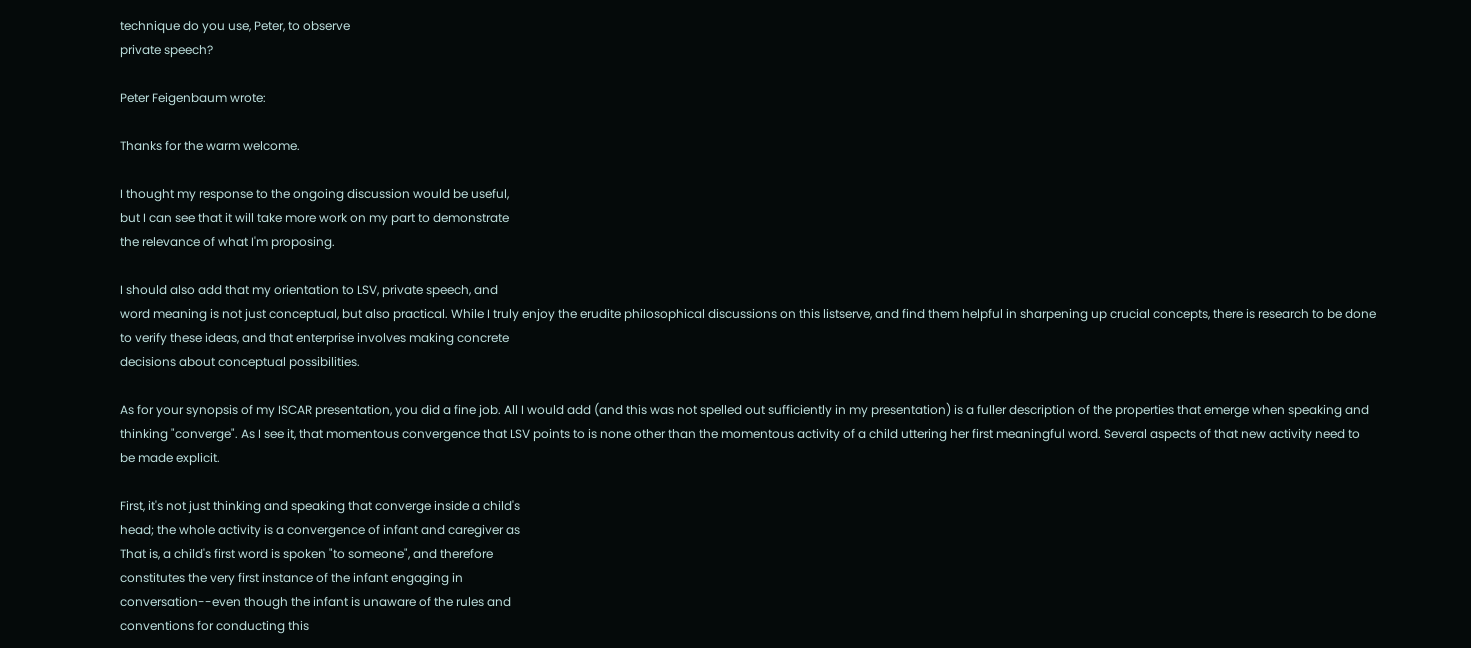technique do you use, Peter, to observe
private speech?

Peter Feigenbaum wrote:

Thanks for the warm welcome.

I thought my response to the ongoing discussion would be useful,
but I can see that it will take more work on my part to demonstrate
the relevance of what I'm proposing.

I should also add that my orientation to LSV, private speech, and
word meaning is not just conceptual, but also practical. While I truly enjoy the erudite philosophical discussions on this listserve, and find them helpful in sharpening up crucial concepts, there is research to be done to verify these ideas, and that enterprise involves making concrete
decisions about conceptual possibilities.

As for your synopsis of my ISCAR presentation, you did a fine job. All I would add (and this was not spelled out sufficiently in my presentation) is a fuller description of the properties that emerge when speaking and thinking "converge". As I see it, that momentous convergence that LSV points to is none other than the momentous activity of a child uttering her first meaningful word. Several aspects of that new activity need to
be made explicit.

First, it's not just thinking and speaking that converge inside a child's
head; the whole activity is a convergence of infant and caregiver as
That is, a child's first word is spoken "to someone", and therefore
constitutes the very first instance of the infant engaging in
conversation--even though the infant is unaware of the rules and
conventions for conducting this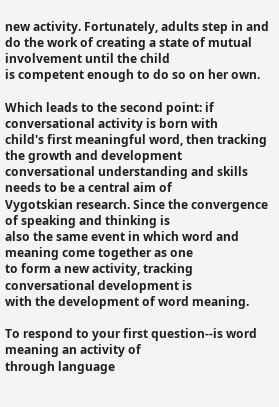new activity. Fortunately, adults step in and do the work of creating a state of mutual involvement until the child
is competent enough to do so on her own.

Which leads to the second point: if conversational activity is born with
child's first meaningful word, then tracking the growth and development
conversational understanding and skills needs to be a central aim of
Vygotskian research. Since the convergence of speaking and thinking is
also the same event in which word and meaning come together as one
to form a new activity, tracking conversational development is
with the development of word meaning.

To respond to your first question--is word meaning an activity of
through language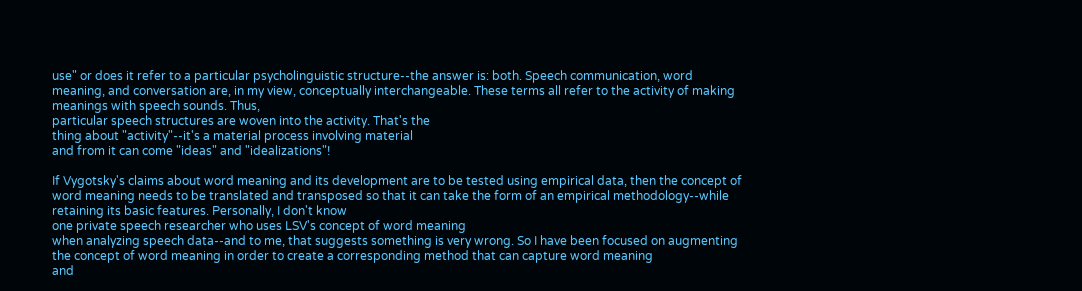use" or does it refer to a particular psycholinguistic structure--the answer is: both. Speech communication, word meaning, and conversation are, in my view, conceptually interchangeable. These terms all refer to the activity of making meanings with speech sounds. Thus,
particular speech structures are woven into the activity. That's the
thing about "activity"--it's a material process involving material
and from it can come "ideas" and "idealizations"!

If Vygotsky's claims about word meaning and its development are to be tested using empirical data, then the concept of word meaning needs to be translated and transposed so that it can take the form of an empirical methodology--while retaining its basic features. Personally, I don't know
one private speech researcher who uses LSV's concept of word meaning
when analyzing speech data--and to me, that suggests something is very wrong. So I have been focused on augmenting the concept of word meaning in order to create a corresponding method that can capture word meaning
and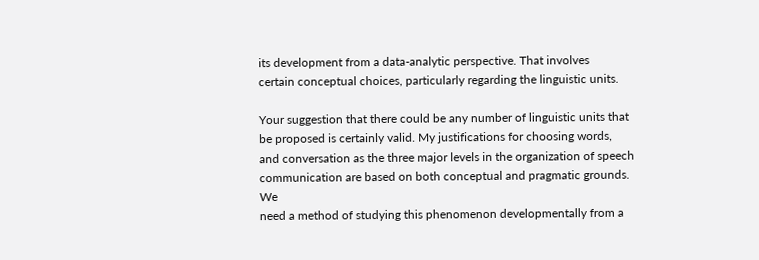its development from a data-analytic perspective. That involves
certain conceptual choices, particularly regarding the linguistic units.

Your suggestion that there could be any number of linguistic units that
be proposed is certainly valid. My justifications for choosing words,
and conversation as the three major levels in the organization of speech
communication are based on both conceptual and pragmatic grounds. We
need a method of studying this phenomenon developmentally from a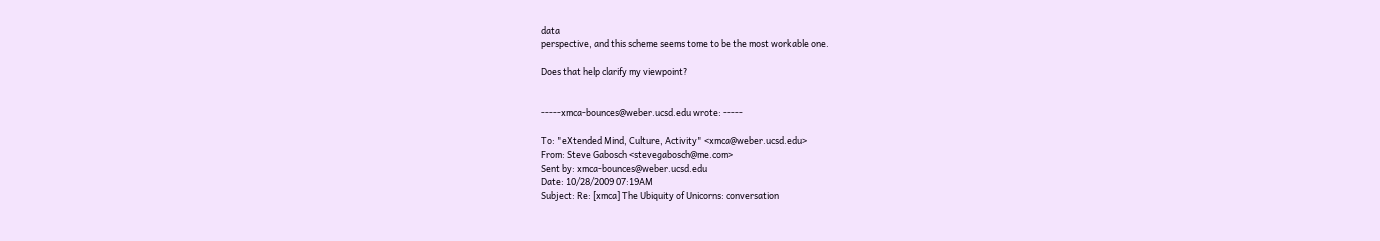data
perspective, and this scheme seems tome to be the most workable one.

Does that help clarify my viewpoint?


-----xmca-bounces@weber.ucsd.edu wrote: -----

To: "eXtended Mind, Culture, Activity" <xmca@weber.ucsd.edu>
From: Steve Gabosch <stevegabosch@me.com>
Sent by: xmca-bounces@weber.ucsd.edu
Date: 10/28/2009 07:19AM
Subject: Re: [xmca] The Ubiquity of Unicorns: conversation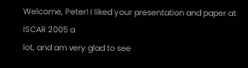Welcome, Peter! I liked your presentation and paper at ISCAR 2005 a
lot, and am very glad to see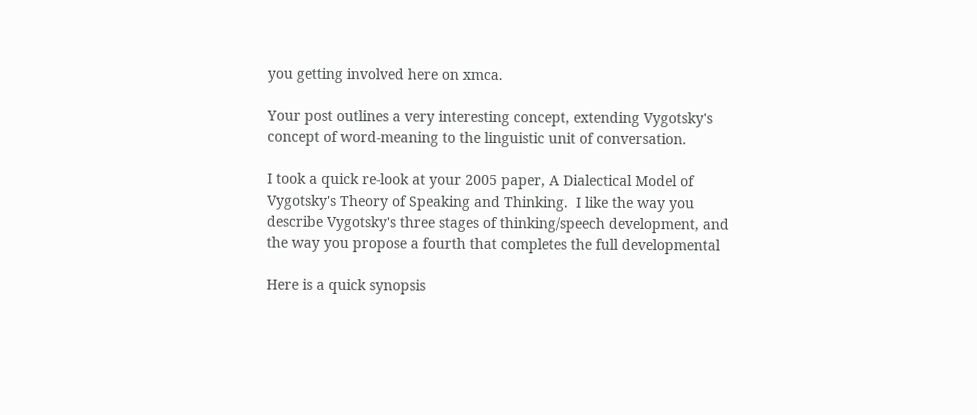you getting involved here on xmca.

Your post outlines a very interesting concept, extending Vygotsky's
concept of word-meaning to the linguistic unit of conversation.

I took a quick re-look at your 2005 paper, A Dialectical Model of
Vygotsky's Theory of Speaking and Thinking.  I like the way you
describe Vygotsky's three stages of thinking/speech development, and
the way you propose a fourth that completes the full developmental

Here is a quick synopsis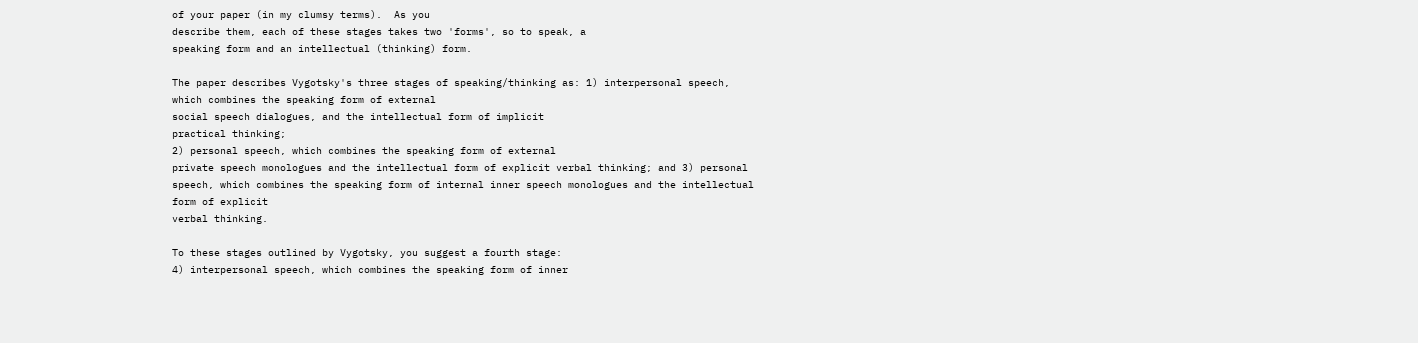of your paper (in my clumsy terms).  As you
describe them, each of these stages takes two 'forms', so to speak, a
speaking form and an intellectual (thinking) form.

The paper describes Vygotsky's three stages of speaking/thinking as: 1) interpersonal speech, which combines the speaking form of external
social speech dialogues, and the intellectual form of implicit
practical thinking;
2) personal speech, which combines the speaking form of external
private speech monologues and the intellectual form of explicit verbal thinking; and 3) personal speech, which combines the speaking form of internal inner speech monologues and the intellectual form of explicit
verbal thinking.

To these stages outlined by Vygotsky, you suggest a fourth stage:
4) interpersonal speech, which combines the speaking form of inner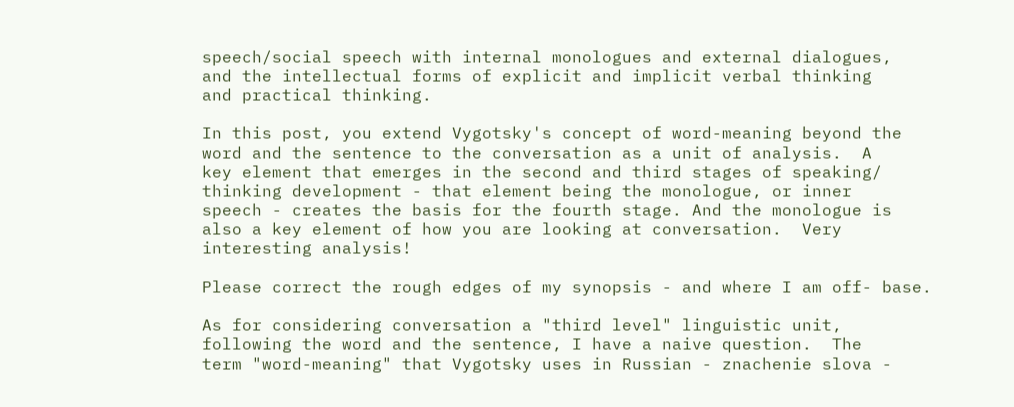speech/social speech with internal monologues and external dialogues,
and the intellectual forms of explicit and implicit verbal thinking
and practical thinking.

In this post, you extend Vygotsky's concept of word-meaning beyond the
word and the sentence to the conversation as a unit of analysis.  A
key element that emerges in the second and third stages of speaking/
thinking development - that element being the monologue, or inner
speech - creates the basis for the fourth stage. And the monologue is
also a key element of how you are looking at conversation.  Very
interesting analysis!

Please correct the rough edges of my synopsis - and where I am off- base.

As for considering conversation a "third level" linguistic unit,
following the word and the sentence, I have a naive question.  The
term "word-meaning" that Vygotsky uses in Russian - znachenie slova -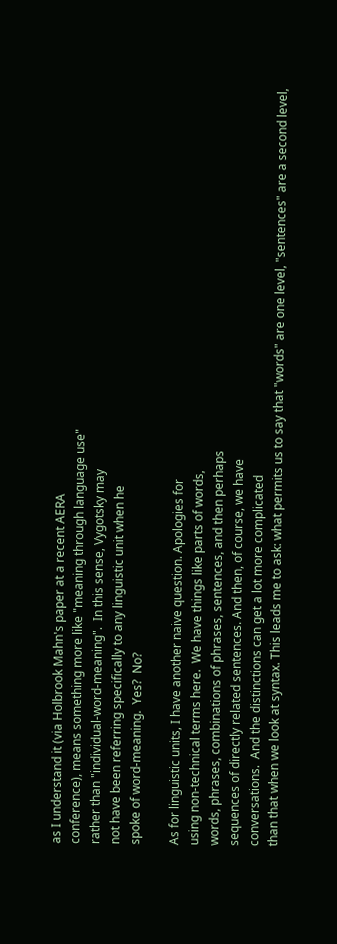as I understand it (via Holbrook Mahn's paper at a recent AERA
conference), means something more like "meaning through language use"
rather than "individual-word-meaning".  In this sense, Vygotsky may
not have been referring specifically to any linguistic unit when he
spoke of word-meaning.  Yes?  No?

As for linguistic units, I have another naive question. Apologies for
using non-technical terms here.  We have things like parts of words,
words, phrases, combinations of phrases, sentences, and then perhaps
sequences of directly related sentences. And then, of course, we have
conversations.  And the distinctions can get a lot more complicated
than that when we look at syntax. This leads me to ask: what permits us to say that "words" are one level, "sentences" are a second level,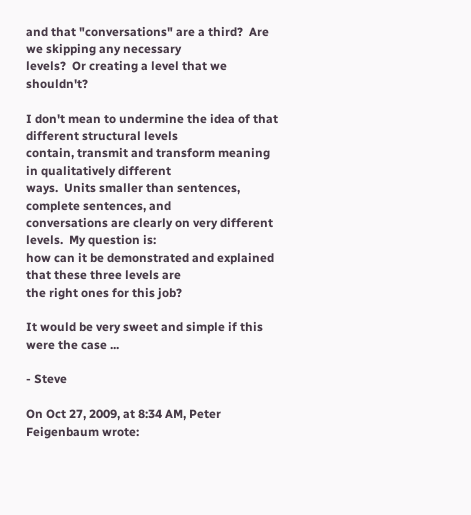and that "conversations" are a third?  Are we skipping any necessary
levels?  Or creating a level that we shouldn't?

I don't mean to undermine the idea of that different structural levels
contain, transmit and transform meaning in qualitatively different
ways.  Units smaller than sentences, complete sentences, and
conversations are clearly on very different levels.  My question is:
how can it be demonstrated and explained that these three levels are
the right ones for this job?

It would be very sweet and simple if this were the case ...

- Steve

On Oct 27, 2009, at 8:34 AM, Peter Feigenbaum wrote: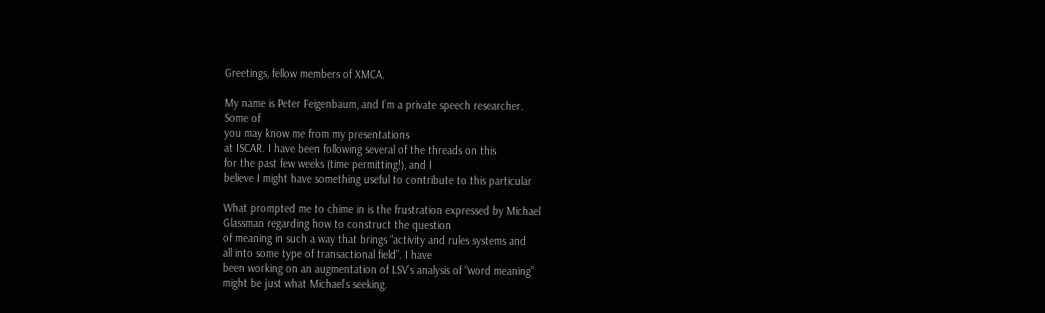Greetings, fellow members of XMCA.

My name is Peter Feigenbaum, and I’m a private speech researcher.
Some of
you may know me from my presentations
at ISCAR. I have been following several of the threads on this
for the past few weeks (time permitting!), and I
believe I might have something useful to contribute to this particular

What prompted me to chime in is the frustration expressed by Michael
Glassman regarding how to construct the question
of meaning in such a way that brings “activity and rules systems and
all into some type of transactional field”. I have
been working on an augmentation of LSV’s analysis of “word meaning”
might be just what Michael’s seeking.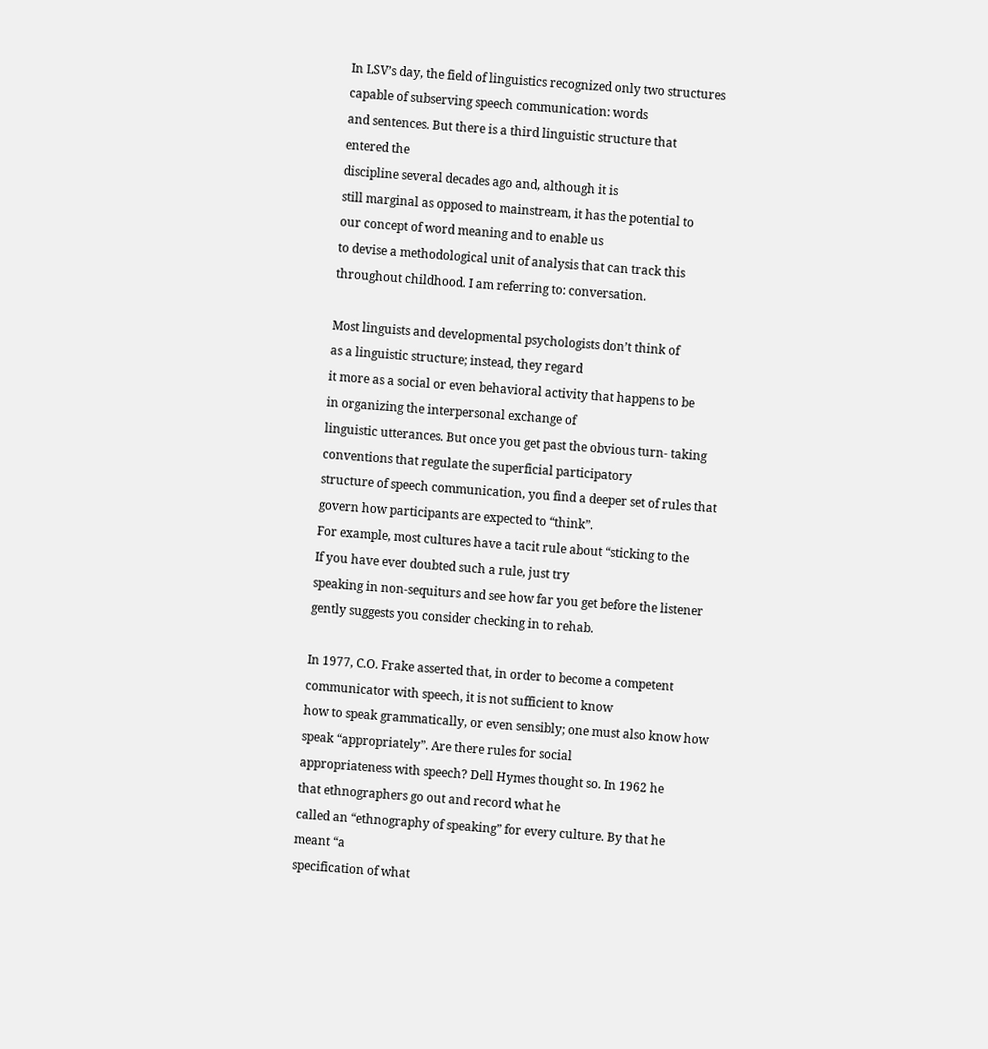In LSV’s day, the field of linguistics recognized only two structures
capable of subserving speech communication: words
and sentences. But there is a third linguistic structure that
entered the
discipline several decades ago and, although it is
still marginal as opposed to mainstream, it has the potential to
our concept of word meaning and to enable us
to devise a methodological unit of analysis that can track this
throughout childhood. I am referring to: conversation.

Most linguists and developmental psychologists don’t think of
as a linguistic structure; instead, they regard
it more as a social or even behavioral activity that happens to be
in organizing the interpersonal exchange of
linguistic utterances. But once you get past the obvious turn- taking
conventions that regulate the superficial participatory
structure of speech communication, you find a deeper set of rules that
govern how participants are expected to “think”.
For example, most cultures have a tacit rule about “sticking to the
If you have ever doubted such a rule, just try
speaking in non-sequiturs and see how far you get before the listener
gently suggests you consider checking in to rehab.

In 1977, C.O. Frake asserted that, in order to become a competent
communicator with speech, it is not sufficient to know
how to speak grammatically, or even sensibly; one must also know how
speak “appropriately”. Are there rules for social
appropriateness with speech? Dell Hymes thought so. In 1962 he
that ethnographers go out and record what he
called an “ethnography of speaking” for every culture. By that he
meant “a
specification of what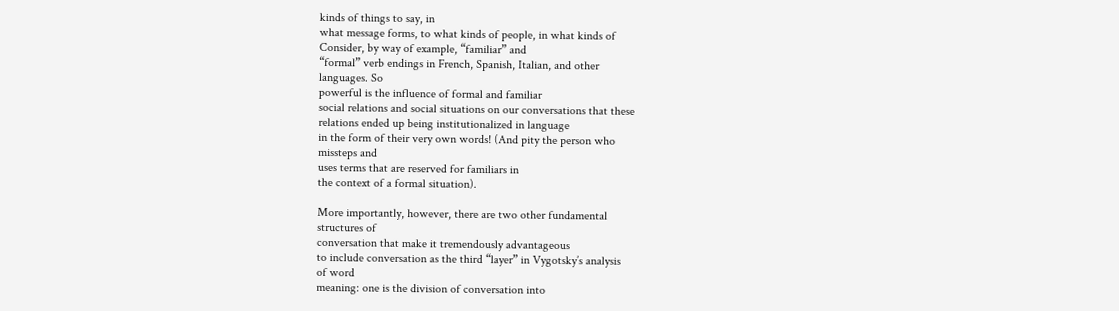kinds of things to say, in
what message forms, to what kinds of people, in what kinds of
Consider, by way of example, “familiar” and
“formal” verb endings in French, Spanish, Italian, and other
languages. So
powerful is the influence of formal and familiar
social relations and social situations on our conversations that these
relations ended up being institutionalized in language
in the form of their very own words! (And pity the person who
missteps and
uses terms that are reserved for familiars in
the context of a formal situation).

More importantly, however, there are two other fundamental
structures of
conversation that make it tremendously advantageous
to include conversation as the third “layer” in Vygotsky’s analysis
of word
meaning: one is the division of conversation into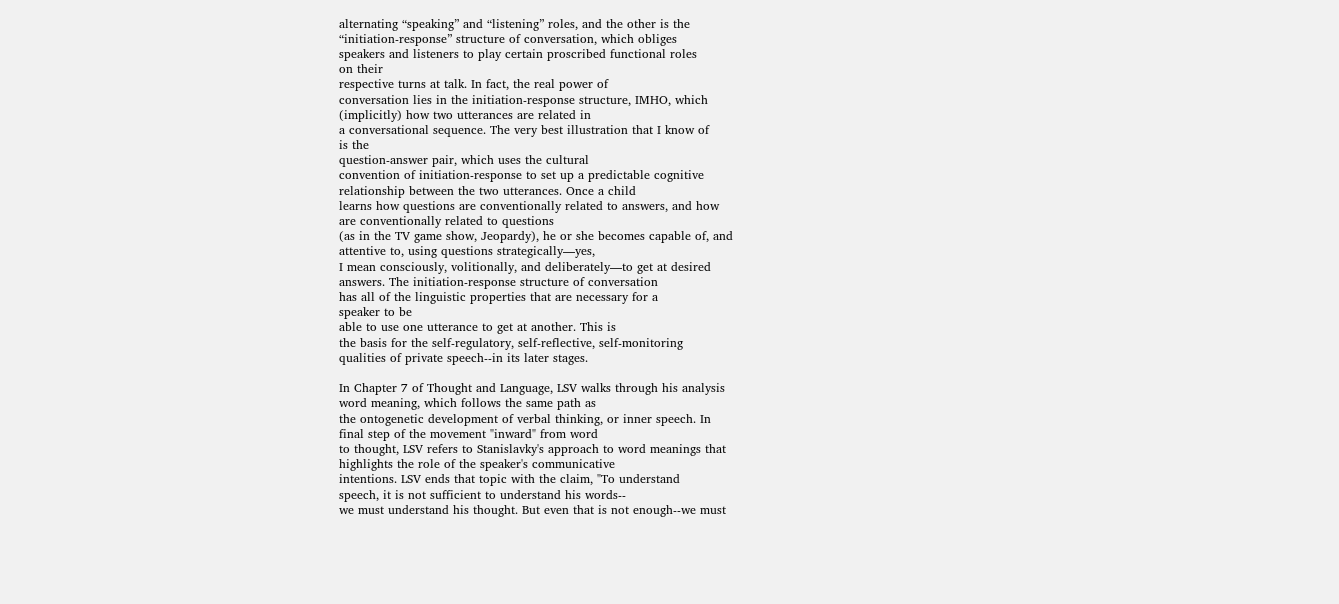alternating “speaking” and “listening” roles, and the other is the
“initiation-response” structure of conversation, which obliges
speakers and listeners to play certain proscribed functional roles
on their
respective turns at talk. In fact, the real power of
conversation lies in the initiation-response structure, IMHO, which
(implicitly) how two utterances are related in
a conversational sequence. The very best illustration that I know of
is the
question-answer pair, which uses the cultural
convention of initiation-response to set up a predictable cognitive
relationship between the two utterances. Once a child
learns how questions are conventionally related to answers, and how
are conventionally related to questions
(as in the TV game show, Jeopardy), he or she becomes capable of, and
attentive to, using questions strategically—yes,
I mean consciously, volitionally, and deliberately—to get at desired
answers. The initiation-response structure of conversation
has all of the linguistic properties that are necessary for a
speaker to be
able to use one utterance to get at another. This is
the basis for the self-regulatory, self-reflective, self-monitoring
qualities of private speech--in its later stages.

In Chapter 7 of Thought and Language, LSV walks through his analysis
word meaning, which follows the same path as
the ontogenetic development of verbal thinking, or inner speech. In
final step of the movement "inward" from word
to thought, LSV refers to Stanislavky's approach to word meanings that
highlights the role of the speaker's communicative
intentions. LSV ends that topic with the claim, "To understand
speech, it is not sufficient to understand his words--
we must understand his thought. But even that is not enough--we must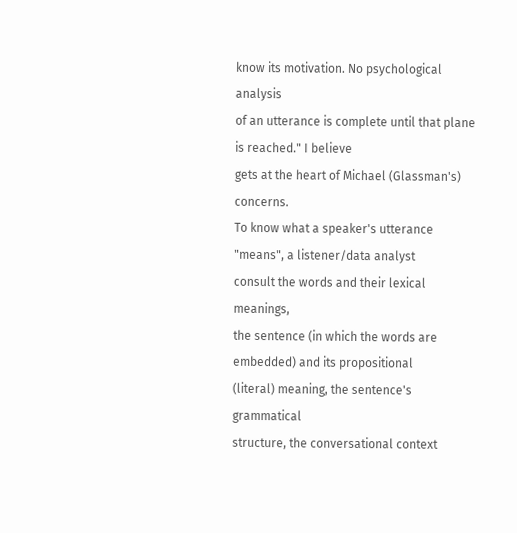know its motivation. No psychological analysis
of an utterance is complete until that plane is reached." I believe
gets at the heart of Michael (Glassman's) concerns.
To know what a speaker's utterance "means", a listener/data analyst
consult the words and their lexical meanings,
the sentence (in which the words are embedded) and its propositional
(literal) meaning, the sentence's grammatical
structure, the conversational context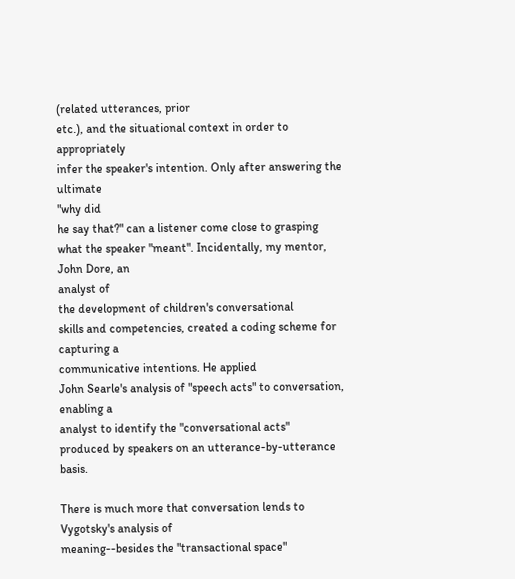(related utterances, prior
etc.), and the situational context in order to appropriately
infer the speaker's intention. Only after answering the ultimate
"why did
he say that?" can a listener come close to grasping
what the speaker "meant". Incidentally, my mentor, John Dore, an
analyst of
the development of children's conversational
skills and competencies, created a coding scheme for capturing a
communicative intentions. He applied
John Searle's analysis of "speech acts" to conversation, enabling a
analyst to identify the "conversational acts"
produced by speakers on an utterance-by-utterance basis.

There is much more that conversation lends to Vygotsky's analysis of
meaning--besides the "transactional space"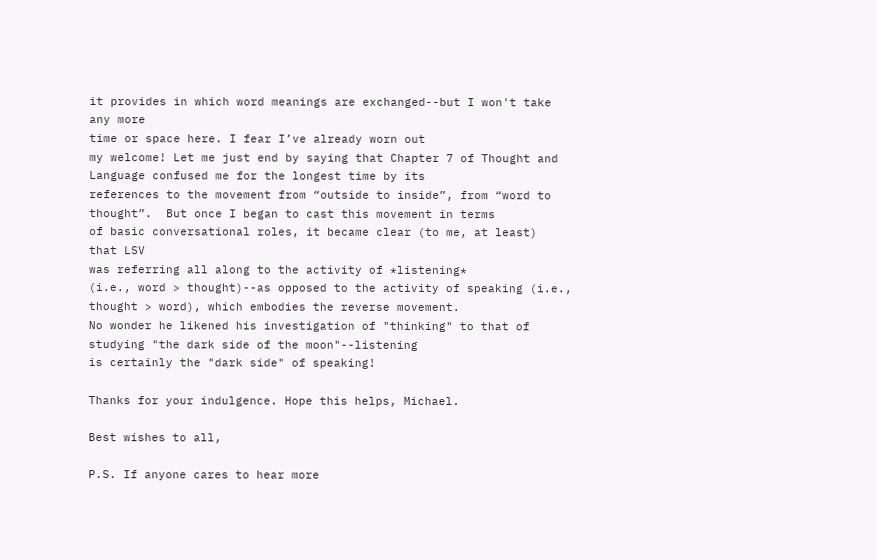it provides in which word meanings are exchanged--but I won't take
any more
time or space here. I fear I’ve already worn out
my welcome! Let me just end by saying that Chapter 7 of Thought and
Language confused me for the longest time by its
references to the movement from “outside to inside”, from “word to
thought”.  But once I began to cast this movement in terms
of basic conversational roles, it became clear (to me, at least)
that LSV
was referring all along to the activity of *listening*
(i.e., word > thought)--as opposed to the activity of speaking (i.e.,
thought > word), which embodies the reverse movement.
No wonder he likened his investigation of "thinking" to that of
studying "the dark side of the moon"--listening
is certainly the "dark side" of speaking!

Thanks for your indulgence. Hope this helps, Michael.

Best wishes to all,

P.S. If anyone cares to hear more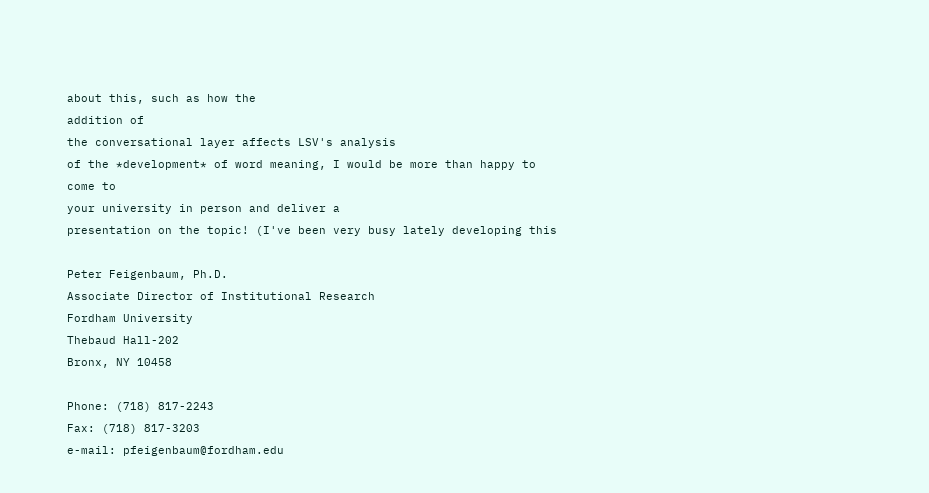about this, such as how the
addition of
the conversational layer affects LSV's analysis
of the *development* of word meaning, I would be more than happy to
come to
your university in person and deliver a
presentation on the topic! (I've been very busy lately developing this

Peter Feigenbaum, Ph.D.
Associate Director of Institutional Research
Fordham University
Thebaud Hall-202
Bronx, NY 10458

Phone: (718) 817-2243
Fax: (718) 817-3203
e-mail: pfeigenbaum@fordham.edu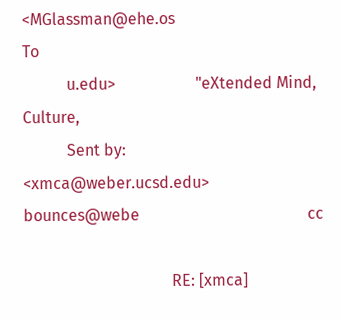<MGlassman@ehe.os                                          To
           u.edu>                    "eXtended Mind, Culture,
           Sent by:                  <xmca@weber.ucsd.edu>
bounces@webe                                          cc

                                     RE: [xmca]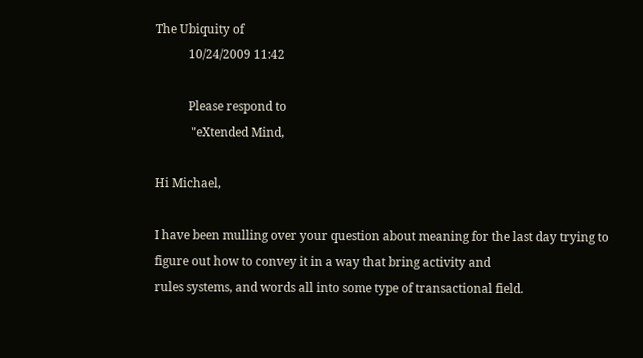The Ubiquity of
           10/24/2009 11:42

           Please respond to
            "eXtended Mind,

Hi Michael,

I have been mulling over your question about meaning for the last day trying to figure out how to convey it in a way that bring activity and
rules systems, and words all into some type of transactional field.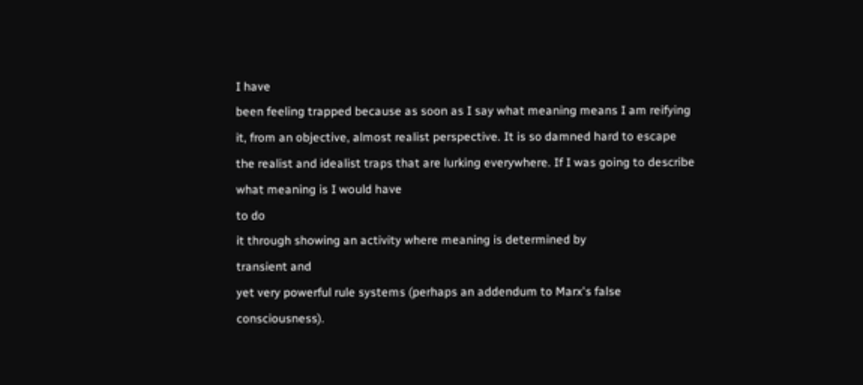I have
been feeling trapped because as soon as I say what meaning means I am reifying it, from an objective, almost realist perspective. It is so damned hard to escape the realist and idealist traps that are lurking everywhere. If I was going to describe what meaning is I would have
to do
it through showing an activity where meaning is determined by
transient and
yet very powerful rule systems (perhaps an addendum to Marx's false
consciousness).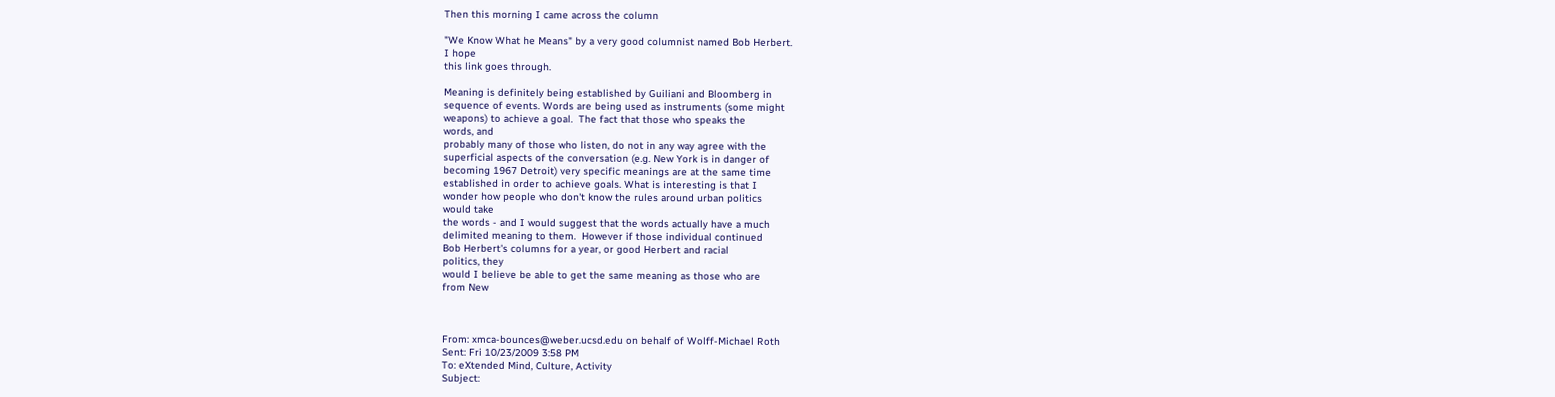Then this morning I came across the column

"We Know What he Means" by a very good columnist named Bob Herbert.
I hope
this link goes through.

Meaning is definitely being established by Guiliani and Bloomberg in
sequence of events. Words are being used as instruments (some might
weapons) to achieve a goal.  The fact that those who speaks the
words, and
probably many of those who listen, do not in any way agree with the
superficial aspects of the conversation (e.g. New York is in danger of
becoming 1967 Detroit) very specific meanings are at the same time
established in order to achieve goals. What is interesting is that I
wonder how people who don't know the rules around urban politics
would take
the words - and I would suggest that the words actually have a much
delimited meaning to them.  However if those individual continued
Bob Herbert's columns for a year, or good Herbert and racial
politics, they
would I believe be able to get the same meaning as those who are
from New



From: xmca-bounces@weber.ucsd.edu on behalf of Wolff-Michael Roth
Sent: Fri 10/23/2009 3:58 PM
To: eXtended Mind, Culture, Activity
Subject: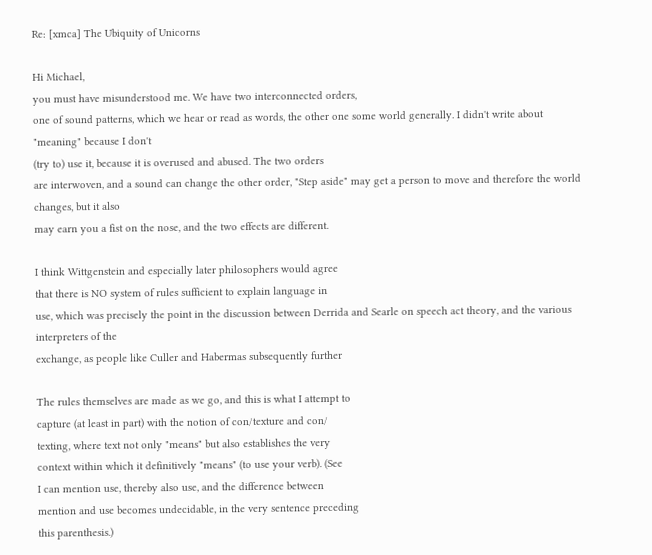Re: [xmca] The Ubiquity of Unicorns

Hi Michael,
you must have misunderstood me. We have two interconnected orders,
one of sound patterns, which we hear or read as words, the other one some world generally. I didn't write about "meaning" because I don't
(try to) use it, because it is overused and abused. The two orders
are interwoven, and a sound can change the other order, "Step aside" may get a person to move and therefore the world changes, but it also
may earn you a fist on the nose, and the two effects are different.

I think Wittgenstein and especially later philosophers would agree
that there is NO system of rules sufficient to explain language in
use, which was precisely the point in the discussion between Derrida and Searle on speech act theory, and the various interpreters of the
exchange, as people like Culler and Habermas subsequently further

The rules themselves are made as we go, and this is what I attempt to
capture (at least in part) with the notion of con/texture and con/
texting, where text not only "means" but also establishes the very
context within which it definitively "means" (to use your verb). (See
I can mention use, thereby also use, and the difference between
mention and use becomes undecidable, in the very sentence preceding
this parenthesis.)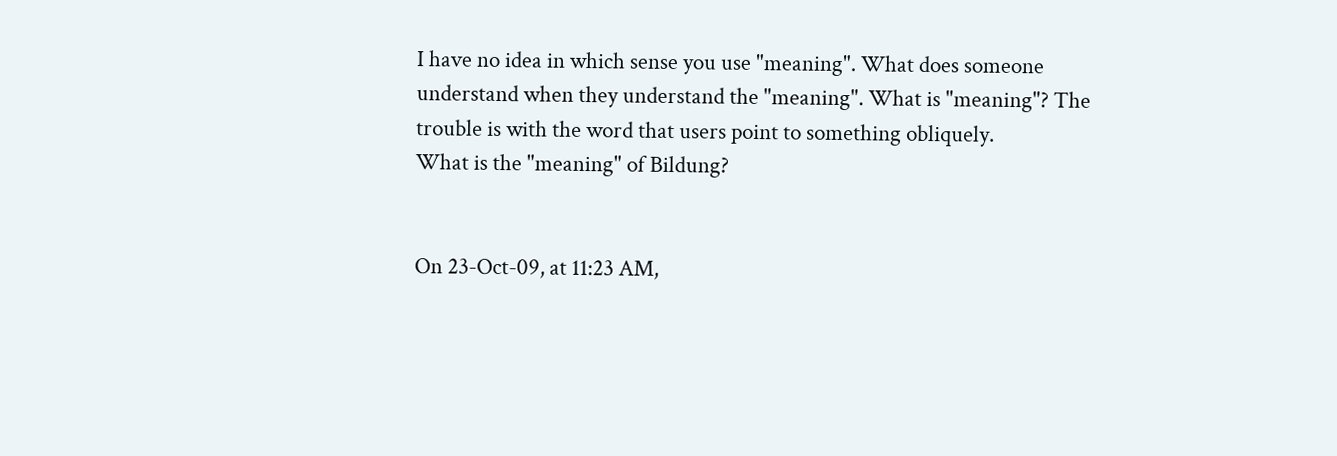I have no idea in which sense you use "meaning". What does someone
understand when they understand the "meaning". What is "meaning"? The
trouble is with the word that users point to something obliquely.
What is the "meaning" of Bildung?


On 23-Oct-09, at 11:23 AM,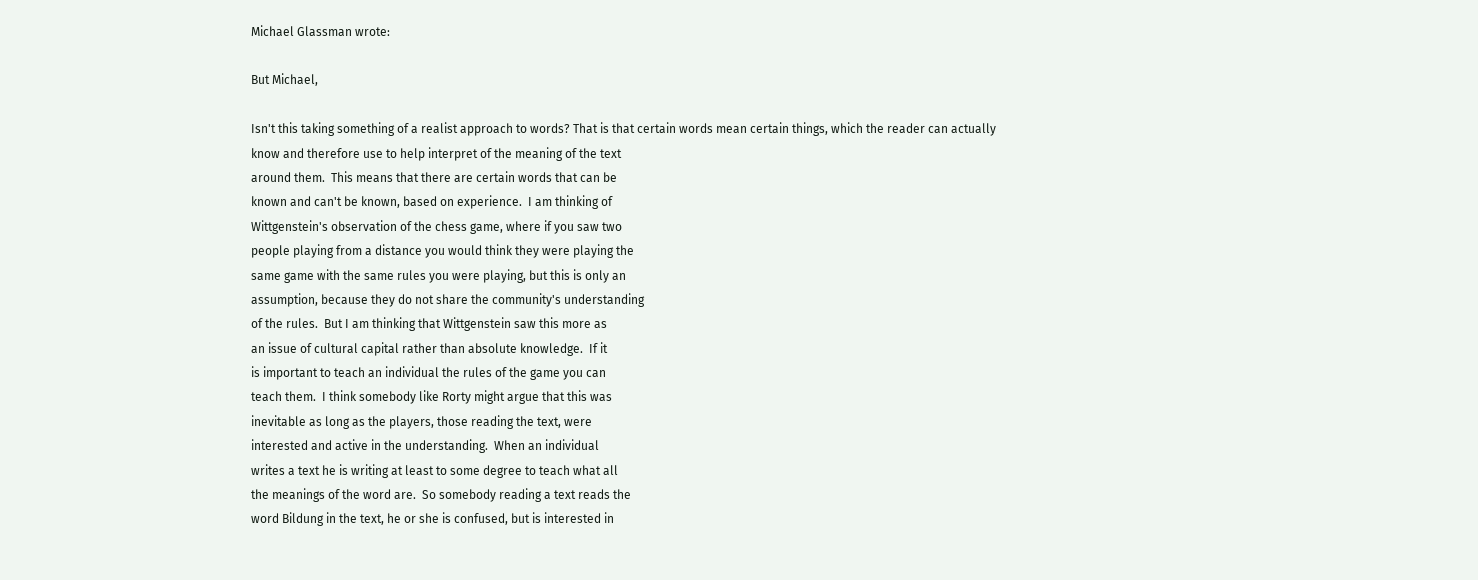Michael Glassman wrote:

But Michael,

Isn't this taking something of a realist approach to words? That is that certain words mean certain things, which the reader can actually
know and therefore use to help interpret of the meaning of the text
around them.  This means that there are certain words that can be
known and can't be known, based on experience.  I am thinking of
Wittgenstein's observation of the chess game, where if you saw two
people playing from a distance you would think they were playing the
same game with the same rules you were playing, but this is only an
assumption, because they do not share the community's understanding
of the rules.  But I am thinking that Wittgenstein saw this more as
an issue of cultural capital rather than absolute knowledge.  If it
is important to teach an individual the rules of the game you can
teach them.  I think somebody like Rorty might argue that this was
inevitable as long as the players, those reading the text, were
interested and active in the understanding.  When an individual
writes a text he is writing at least to some degree to teach what all
the meanings of the word are.  So somebody reading a text reads the
word Bildung in the text, he or she is confused, but is interested in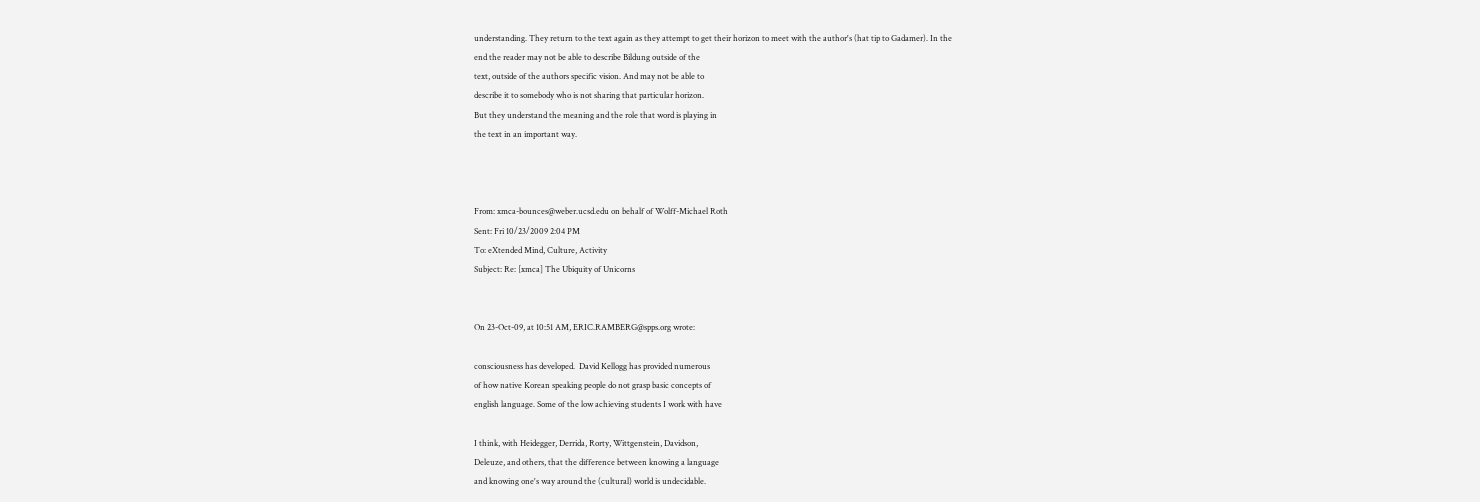understanding. They return to the text again as they attempt to get their horizon to meet with the author's (hat tip to Gadamer). In the
end the reader may not be able to describe Bildung outside of the
text, outside of the authors specific vision. And may not be able to
describe it to somebody who is not sharing that particular horizon.
But they understand the meaning and the role that word is playing in
the text in an important way.



From: xmca-bounces@weber.ucsd.edu on behalf of Wolff-Michael Roth
Sent: Fri 10/23/2009 2:04 PM
To: eXtended Mind, Culture, Activity
Subject: Re: [xmca] The Ubiquity of Unicorns


On 23-Oct-09, at 10:51 AM, ERIC.RAMBERG@spps.org wrote:

consciousness has developed.  David Kellogg has provided numerous
of how native Korean speaking people do not grasp basic concepts of
english language. Some of the low achieving students I work with have

I think, with Heidegger, Derrida, Rorty, Wittgenstein, Davidson,
Deleuze, and others, that the difference between knowing a language
and knowing one's way around the (cultural) world is undecidable.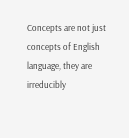Concepts are not just concepts of English language, they are
irreducibly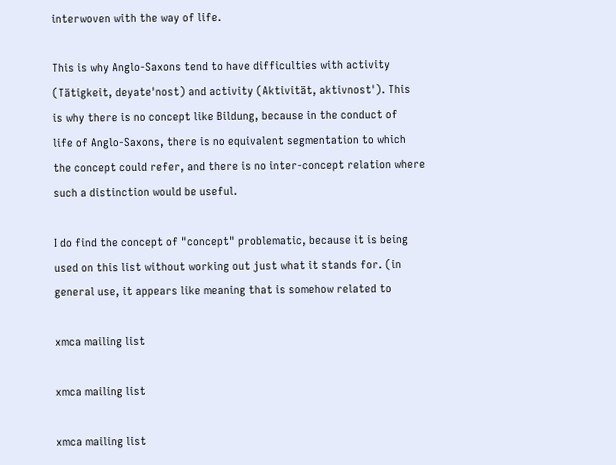interwoven with the way of life.

This is why Anglo-Saxons tend to have difficulties with activity
(Tätigkeit, deyate'nost) and activity (Aktivität, aktivnost'). This
is why there is no concept like Bildung, because in the conduct of
life of Anglo-Saxons, there is no equivalent segmentation to which
the concept could refer, and there is no inter-concept relation where
such a distinction would be useful.

I do find the concept of "concept" problematic, because it is being
used on this list without working out just what it stands for. (in
general use, it appears like meaning that is somehow related to

xmca mailing list

xmca mailing list

xmca mailing list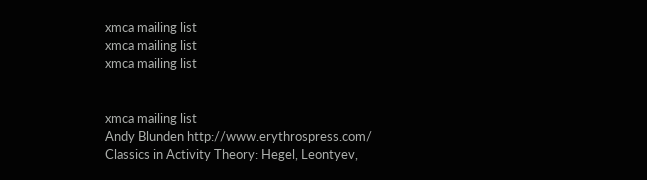xmca mailing list
xmca mailing list
xmca mailing list


xmca mailing list
Andy Blunden http://www.erythrospress.com/
Classics in Activity Theory: Hegel, Leontyev,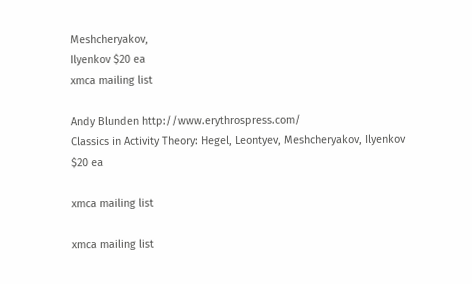Meshcheryakov,
Ilyenkov $20 ea
xmca mailing list

Andy Blunden http://www.erythrospress.com/
Classics in Activity Theory: Hegel, Leontyev, Meshcheryakov, Ilyenkov $20 ea

xmca mailing list

xmca mailing list